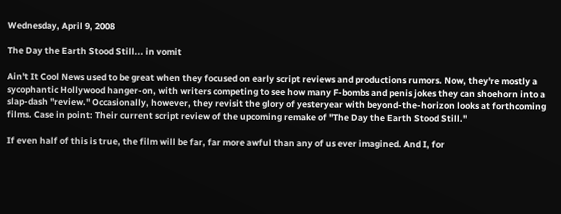Wednesday, April 9, 2008

The Day the Earth Stood Still... in vomit

Ain't It Cool News used to be great when they focused on early script reviews and productions rumors. Now, they're mostly a sycophantic Hollywood hanger-on, with writers competing to see how many F-bombs and penis jokes they can shoehorn into a slap-dash "review." Occasionally, however, they revisit the glory of yesteryear with beyond-the-horizon looks at forthcoming films. Case in point: Their current script review of the upcoming remake of "The Day the Earth Stood Still."

If even half of this is true, the film will be far, far more awful than any of us ever imagined. And I, for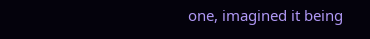one, imagined it being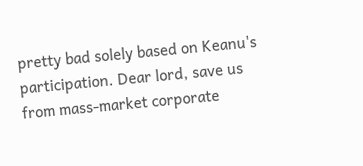pretty bad solely based on Keanu's participation. Dear lord, save us from mass-market corporate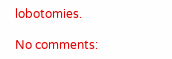lobotomies.

No comments: